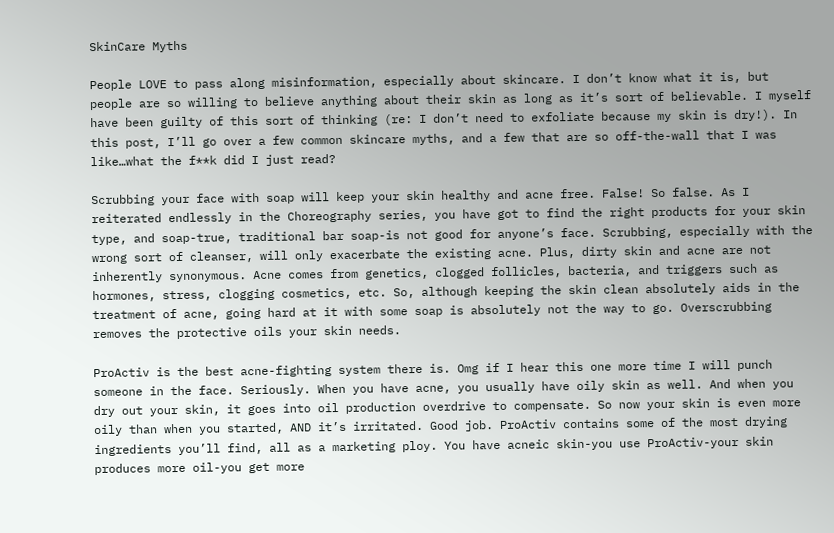SkinCare Myths

People LOVE to pass along misinformation, especially about skincare. I don’t know what it is, but people are so willing to believe anything about their skin as long as it’s sort of believable. I myself have been guilty of this sort of thinking (re: I don’t need to exfoliate because my skin is dry!). In this post, I’ll go over a few common skincare myths, and a few that are so off-the-wall that I was like…what the f**k did I just read?

Scrubbing your face with soap will keep your skin healthy and acne free. False! So false. As I reiterated endlessly in the Choreography series, you have got to find the right products for your skin type, and soap-true, traditional bar soap-is not good for anyone’s face. Scrubbing, especially with the wrong sort of cleanser, will only exacerbate the existing acne. Plus, dirty skin and acne are not inherently synonymous. Acne comes from genetics, clogged follicles, bacteria, and triggers such as hormones, stress, clogging cosmetics, etc. So, although keeping the skin clean absolutely aids in the treatment of acne, going hard at it with some soap is absolutely not the way to go. Overscrubbing removes the protective oils your skin needs.

ProActiv is the best acne-fighting system there is. Omg if I hear this one more time I will punch someone in the face. Seriously. When you have acne, you usually have oily skin as well. And when you dry out your skin, it goes into oil production overdrive to compensate. So now your skin is even more oily than when you started, AND it’s irritated. Good job. ProActiv contains some of the most drying ingredients you’ll find, all as a marketing ploy. You have acneic skin-you use ProActiv-your skin produces more oil-you get more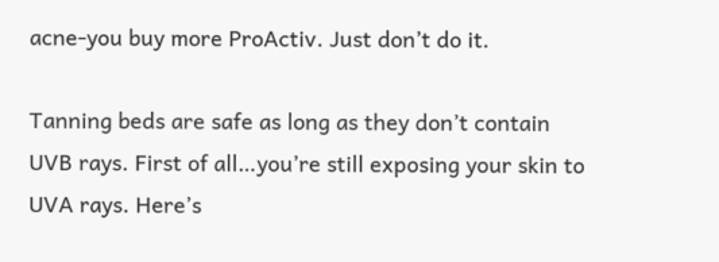acne-you buy more ProActiv. Just don’t do it.

Tanning beds are safe as long as they don’t contain UVB rays. First of all…you’re still exposing your skin to UVA rays. Here’s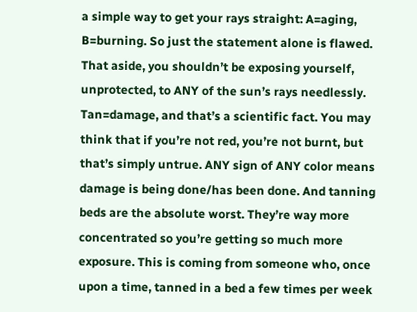a simple way to get your rays straight: A=aging, B=burning. So just the statement alone is flawed. That aside, you shouldn’t be exposing yourself, unprotected, to ANY of the sun’s rays needlessly. Tan=damage, and that’s a scientific fact. You may think that if you’re not red, you’re not burnt, but that’s simply untrue. ANY sign of ANY color means damage is being done/has been done. And tanning beds are the absolute worst. They’re way more concentrated so you’re getting so much more exposure. This is coming from someone who, once upon a time, tanned in a bed a few times per week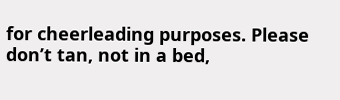for cheerleading purposes. Please don’t tan, not in a bed,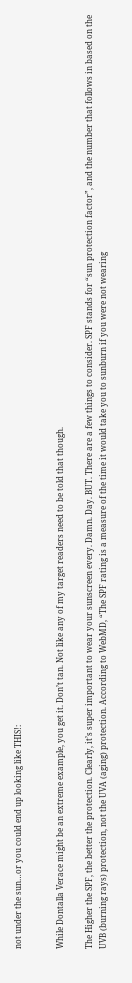not under the sun…or you could end up looking like THIS!:


While Dontalla Verace might be an extreme example, you get it. Don’t tan. Not like any of my target readers need to be told that though.

The Higher the SPF, the better the protection. Clearly, it’s super important to wear your sunscreen every. Damn. Day. BUT. There are a few things to consider. SPF stands for “sun protection factor”, and the number that follows in based on the UVB (burning rays) protection, not the UVA (aging) protection. According to WebMD, “The SPF rating is a measure of the time it would take you to sunburn if you were not wearing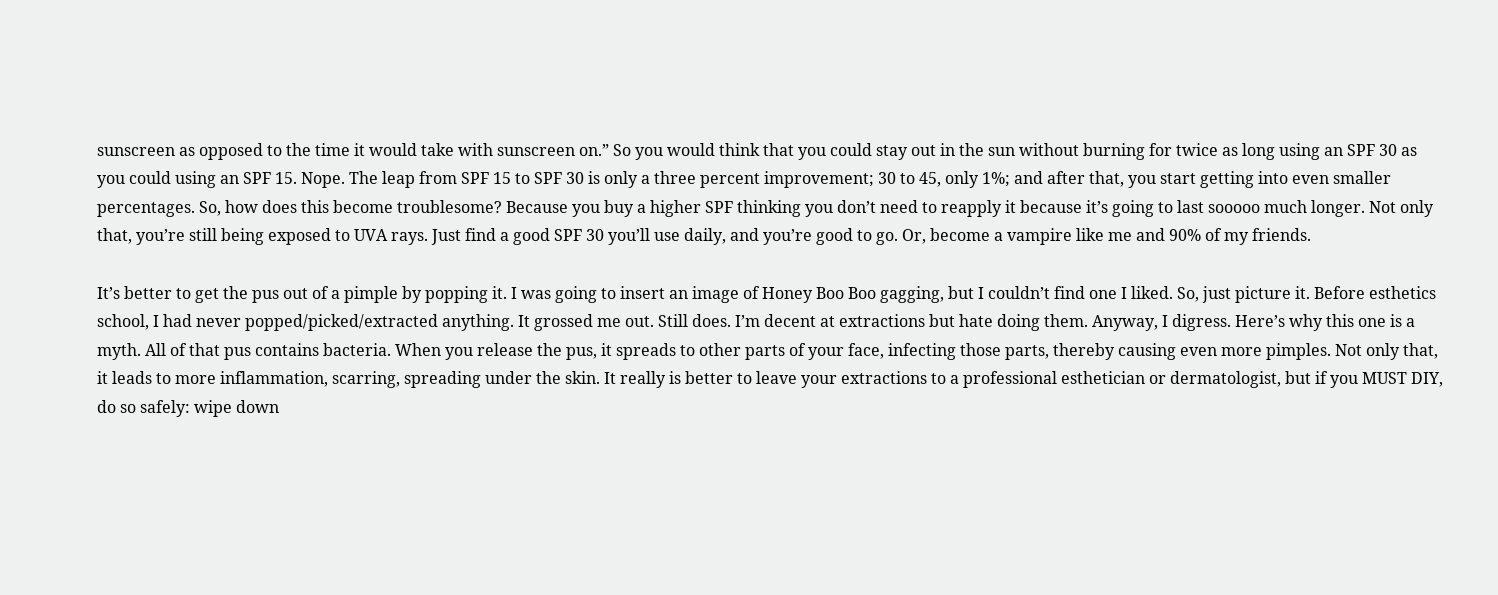sunscreen as opposed to the time it would take with sunscreen on.” So you would think that you could stay out in the sun without burning for twice as long using an SPF 30 as you could using an SPF 15. Nope. The leap from SPF 15 to SPF 30 is only a three percent improvement; 30 to 45, only 1%; and after that, you start getting into even smaller percentages. So, how does this become troublesome? Because you buy a higher SPF thinking you don’t need to reapply it because it’s going to last sooooo much longer. Not only that, you’re still being exposed to UVA rays. Just find a good SPF 30 you’ll use daily, and you’re good to go. Or, become a vampire like me and 90% of my friends.

It’s better to get the pus out of a pimple by popping it. I was going to insert an image of Honey Boo Boo gagging, but I couldn’t find one I liked. So, just picture it. Before esthetics school, I had never popped/picked/extracted anything. It grossed me out. Still does. I’m decent at extractions but hate doing them. Anyway, I digress. Here’s why this one is a myth. All of that pus contains bacteria. When you release the pus, it spreads to other parts of your face, infecting those parts, thereby causing even more pimples. Not only that, it leads to more inflammation, scarring, spreading under the skin. It really is better to leave your extractions to a professional esthetician or dermatologist, but if you MUST DIY, do so safely: wipe down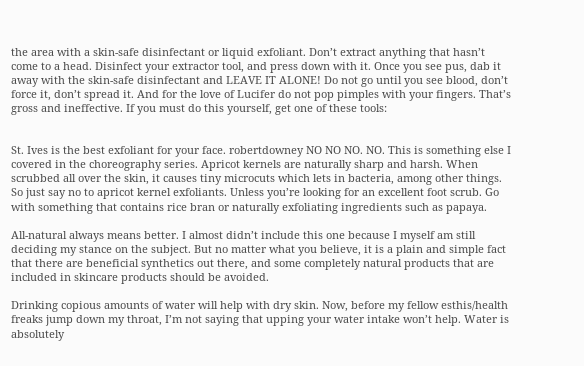the area with a skin-safe disinfectant or liquid exfoliant. Don’t extract anything that hasn’t come to a head. Disinfect your extractor tool, and press down with it. Once you see pus, dab it away with the skin-safe disinfectant and LEAVE IT ALONE! Do not go until you see blood, don’t force it, don’t spread it. And for the love of Lucifer do not pop pimples with your fingers. That’s gross and ineffective. If you must do this yourself, get one of these tools:


St. Ives is the best exfoliant for your face. robertdowney NO NO NO. NO. This is something else I covered in the choreography series. Apricot kernels are naturally sharp and harsh. When scrubbed all over the skin, it causes tiny microcuts which lets in bacteria, among other things. So just say no to apricot kernel exfoliants. Unless you’re looking for an excellent foot scrub. Go with something that contains rice bran or naturally exfoliating ingredients such as papaya.

All-natural always means better. I almost didn’t include this one because I myself am still deciding my stance on the subject. But no matter what you believe, it is a plain and simple fact that there are beneficial synthetics out there, and some completely natural products that are included in skincare products should be avoided.

Drinking copious amounts of water will help with dry skin. Now, before my fellow esthis/health freaks jump down my throat, I’m not saying that upping your water intake won’t help. Water is absolutely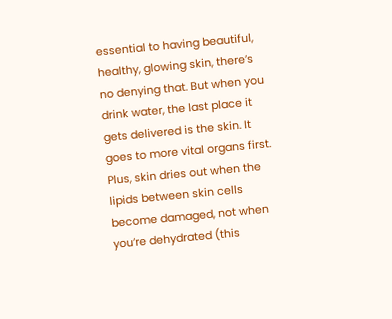essential to having beautiful, healthy, glowing skin, there’s no denying that. But when you drink water, the last place it gets delivered is the skin. It goes to more vital organs first. Plus, skin dries out when the lipids between skin cells become damaged, not when you’re dehydrated (this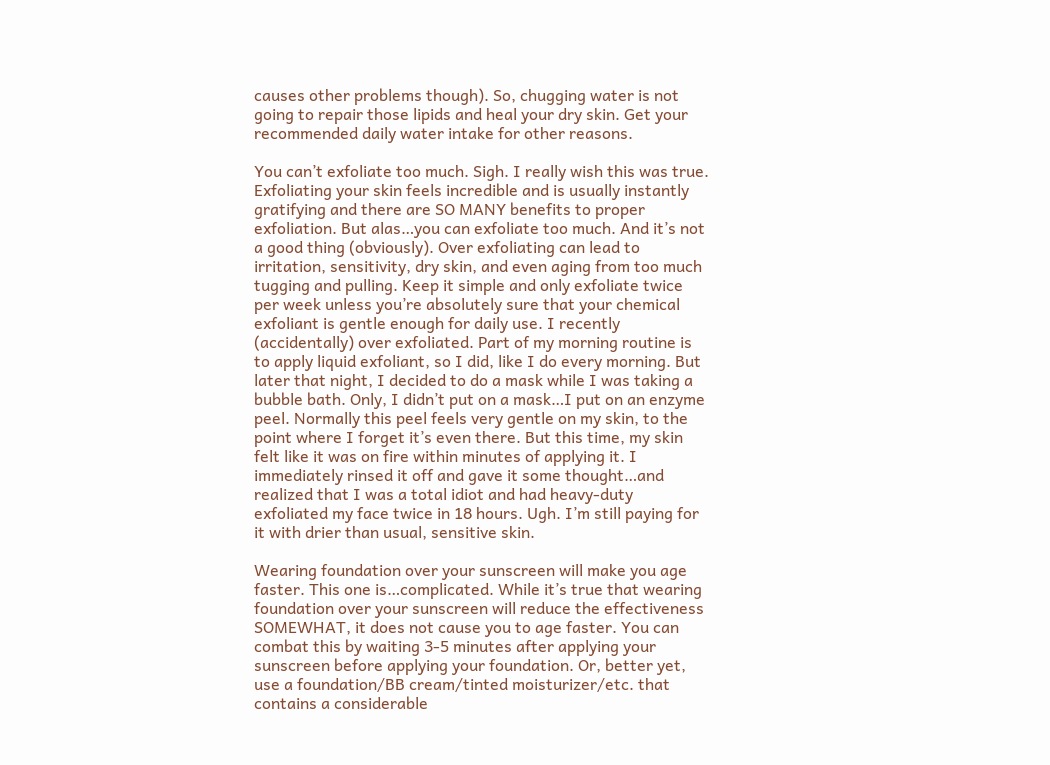causes other problems though). So, chugging water is not going to repair those lipids and heal your dry skin. Get your recommended daily water intake for other reasons.

You can’t exfoliate too much. Sigh. I really wish this was true. Exfoliating your skin feels incredible and is usually instantly gratifying and there are SO MANY benefits to proper exfoliation. But alas…you can exfoliate too much. And it’s not a good thing (obviously). Over exfoliating can lead to irritation, sensitivity, dry skin, and even aging from too much tugging and pulling. Keep it simple and only exfoliate twice per week unless you’re absolutely sure that your chemical exfoliant is gentle enough for daily use. I recently (accidentally) over exfoliated. Part of my morning routine is to apply liquid exfoliant, so I did, like I do every morning. But later that night, I decided to do a mask while I was taking a bubble bath. Only, I didn’t put on a mask…I put on an enzyme peel. Normally this peel feels very gentle on my skin, to the point where I forget it’s even there. But this time, my skin felt like it was on fire within minutes of applying it. I immediately rinsed it off and gave it some thought…and realized that I was a total idiot and had heavy-duty exfoliated my face twice in 18 hours. Ugh. I’m still paying for it with drier than usual, sensitive skin.

Wearing foundation over your sunscreen will make you age faster. This one is…complicated. While it’s true that wearing foundation over your sunscreen will reduce the effectiveness SOMEWHAT, it does not cause you to age faster. You can combat this by waiting 3-5 minutes after applying your sunscreen before applying your foundation. Or, better yet, use a foundation/BB cream/tinted moisturizer/etc. that contains a considerable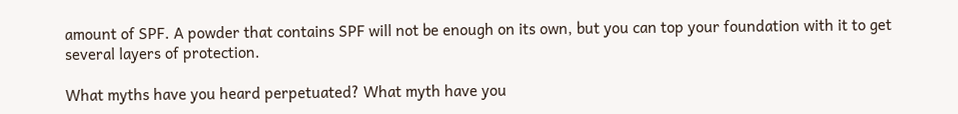amount of SPF. A powder that contains SPF will not be enough on its own, but you can top your foundation with it to get several layers of protection.

What myths have you heard perpetuated? What myth have you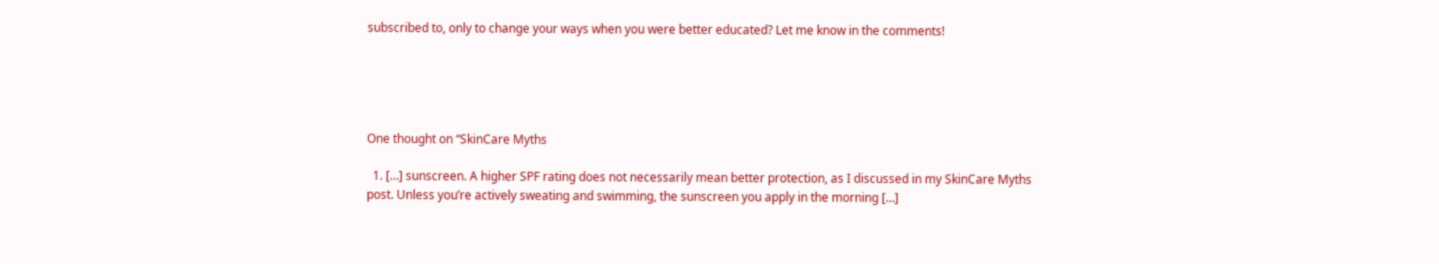subscribed to, only to change your ways when you were better educated? Let me know in the comments!





One thought on “SkinCare Myths

  1. […] sunscreen. A higher SPF rating does not necessarily mean better protection, as I discussed in my SkinCare Myths post. Unless you’re actively sweating and swimming, the sunscreen you apply in the morning […]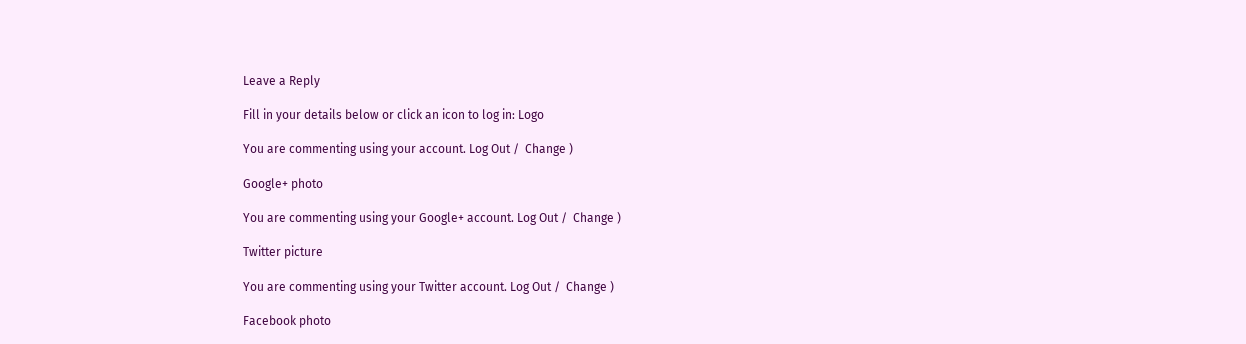Leave a Reply

Fill in your details below or click an icon to log in: Logo

You are commenting using your account. Log Out /  Change )

Google+ photo

You are commenting using your Google+ account. Log Out /  Change )

Twitter picture

You are commenting using your Twitter account. Log Out /  Change )

Facebook photo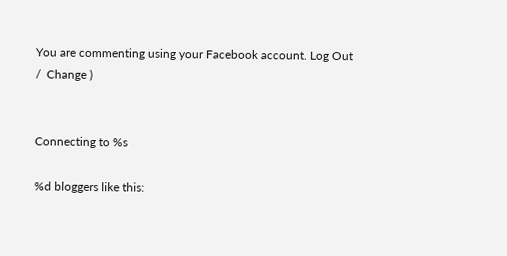You are commenting using your Facebook account. Log Out /  Change )


Connecting to %s

%d bloggers like this: